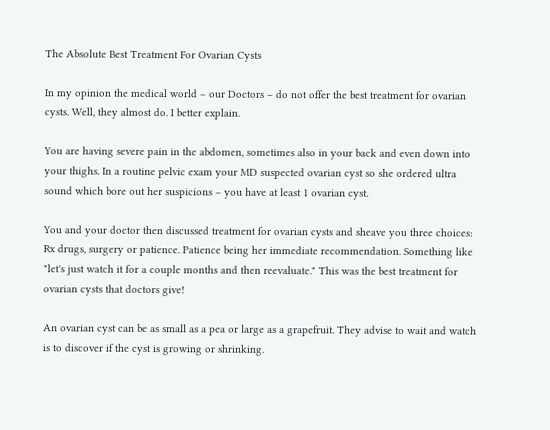The Absolute Best Treatment For Ovarian Cysts

In my opinion the medical world – our Doctors – do not offer the best treatment for ovarian cysts. Well, they almost do. I better explain.

You are having severe pain in the abdomen, sometimes also in your back and even down into your thighs. In a routine pelvic exam your MD suspected ovarian cyst so she ordered ultra sound which bore out her suspicions – you have at least 1 ovarian cyst.

You and your doctor then discussed treatment for ovarian cysts and sheave you three choices: Rx drugs, surgery or patience. Patience being her immediate recommendation. Something like "let's just watch it for a couple months and then reevaluate." This was the best treatment for ovarian cysts that doctors give!

An ovarian cyst can be as small as a pea or large as a grapefruit. They advise to wait and watch is to discover if the cyst is growing or shrinking.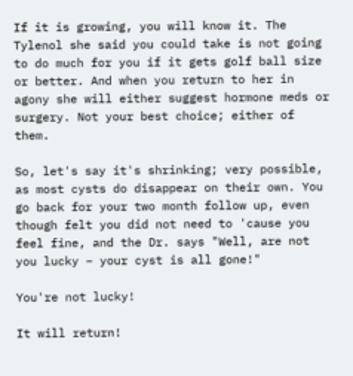If it is growing, you will know it. The Tylenol she said you could take is not going to do much for you if it gets golf ball size or better. And when you return to her in agony she will either suggest hormone meds or surgery. Not your best choice; either of them.

So, let's say it's shrinking; very possible, as most cysts do disappear on their own. You go back for your two month follow up, even though felt you did not need to 'cause you feel fine, and the Dr. says "Well, are not you lucky – your cyst is all gone!"

You're not lucky!

It will return!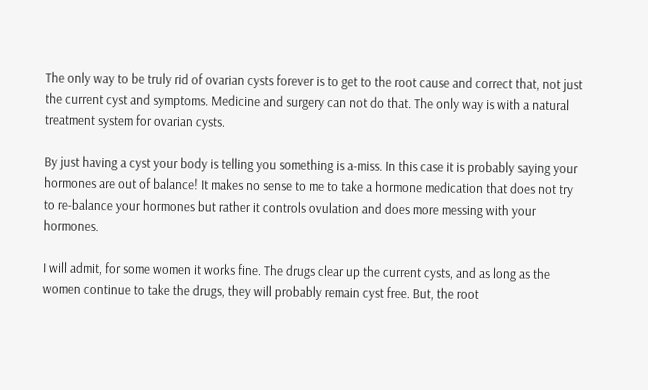The only way to be truly rid of ovarian cysts forever is to get to the root cause and correct that, not just the current cyst and symptoms. Medicine and surgery can not do that. The only way is with a natural treatment system for ovarian cysts.

By just having a cyst your body is telling you something is a-miss. In this case it is probably saying your hormones are out of balance! It makes no sense to me to take a hormone medication that does not try to re-balance your hormones but rather it controls ovulation and does more messing with your hormones.

I will admit, for some women it works fine. The drugs clear up the current cysts, and as long as the women continue to take the drugs, they will probably remain cyst free. But, the root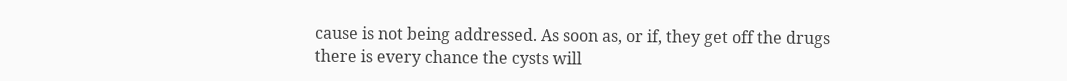cause is not being addressed. As soon as, or if, they get off the drugs there is every chance the cysts will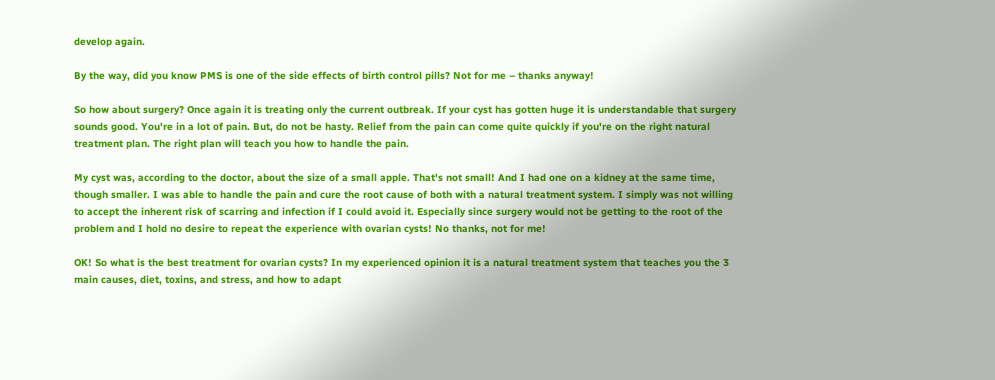develop again.

By the way, did you know PMS is one of the side effects of birth control pills? Not for me – thanks anyway!

So how about surgery? Once again it is treating only the current outbreak. If your cyst has gotten huge it is understandable that surgery sounds good. You're in a lot of pain. But, do not be hasty. Relief from the pain can come quite quickly if you're on the right natural treatment plan. The right plan will teach you how to handle the pain.

My cyst was, according to the doctor, about the size of a small apple. That's not small! And I had one on a kidney at the same time, though smaller. I was able to handle the pain and cure the root cause of both with a natural treatment system. I simply was not willing to accept the inherent risk of scarring and infection if I could avoid it. Especially since surgery would not be getting to the root of the problem and I hold no desire to repeat the experience with ovarian cysts! No thanks, not for me!

OK! So what is the best treatment for ovarian cysts? In my experienced opinion it is a natural treatment system that teaches you the 3 main causes, diet, toxins, and stress, and how to adapt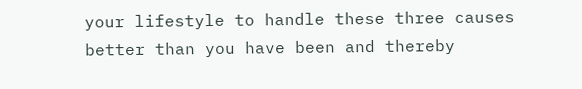your lifestyle to handle these three causes better than you have been and thereby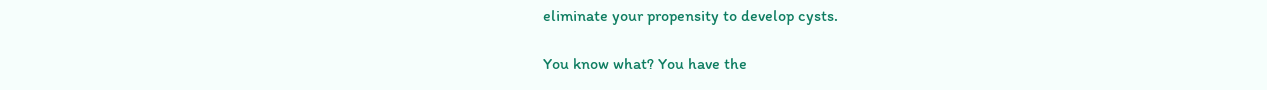eliminate your propensity to develop cysts.

You know what? You have the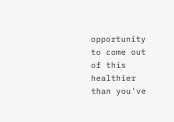opportunity to come out of this healthier than you've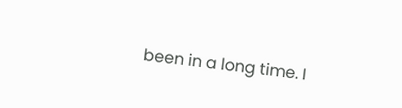been in a long time. I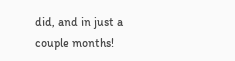did, and in just a couple months!